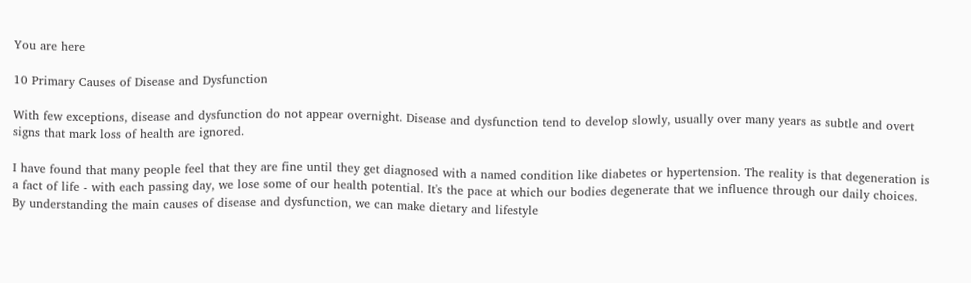You are here

10 Primary Causes of Disease and Dysfunction

With few exceptions, disease and dysfunction do not appear overnight. Disease and dysfunction tend to develop slowly, usually over many years as subtle and overt signs that mark loss of health are ignored.

I have found that many people feel that they are fine until they get diagnosed with a named condition like diabetes or hypertension. The reality is that degeneration is a fact of life - with each passing day, we lose some of our health potential. It's the pace at which our bodies degenerate that we influence through our daily choices. By understanding the main causes of disease and dysfunction, we can make dietary and lifestyle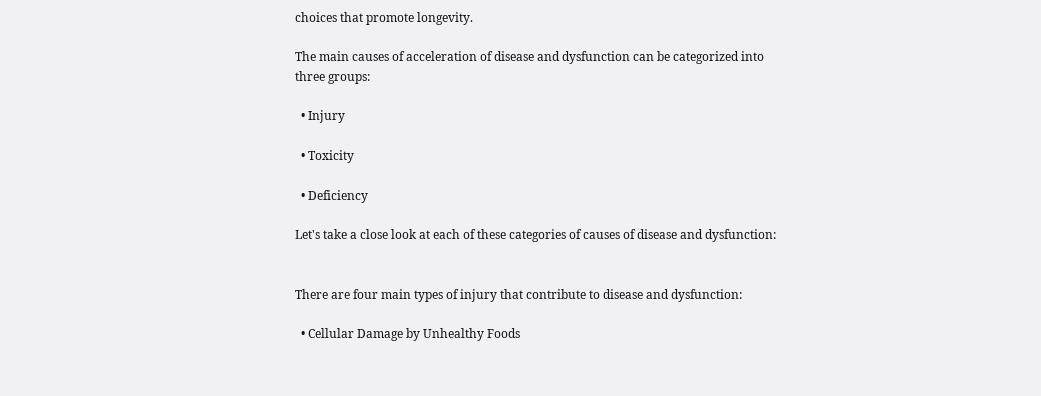choices that promote longevity.

The main causes of acceleration of disease and dysfunction can be categorized into three groups:

  • Injury

  • Toxicity

  • Deficiency

Let's take a close look at each of these categories of causes of disease and dysfunction:


There are four main types of injury that contribute to disease and dysfunction:

  • Cellular Damage by Unhealthy Foods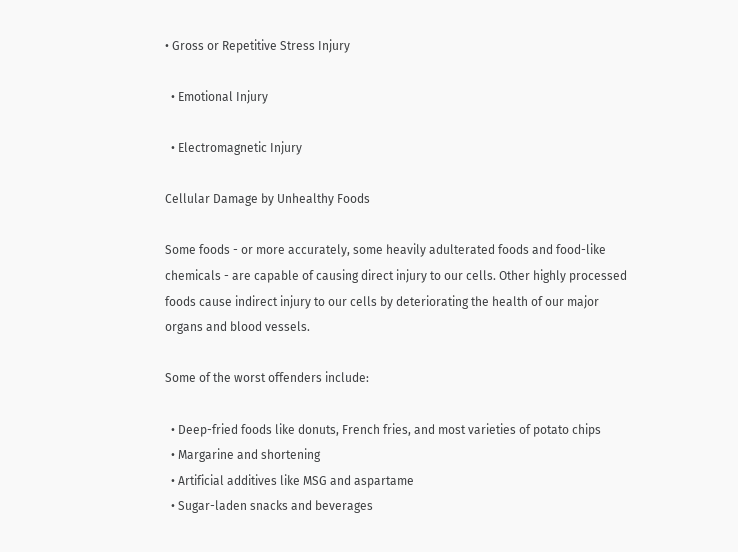• Gross or Repetitive Stress Injury

  • Emotional Injury

  • Electromagnetic Injury

Cellular Damage by Unhealthy Foods

Some foods - or more accurately, some heavily adulterated foods and food-like chemicals - are capable of causing direct injury to our cells. Other highly processed foods cause indirect injury to our cells by deteriorating the health of our major organs and blood vessels.

Some of the worst offenders include:

  • Deep-fried foods like donuts, French fries, and most varieties of potato chips
  • Margarine and shortening
  • Artificial additives like MSG and aspartame
  • Sugar-laden snacks and beverages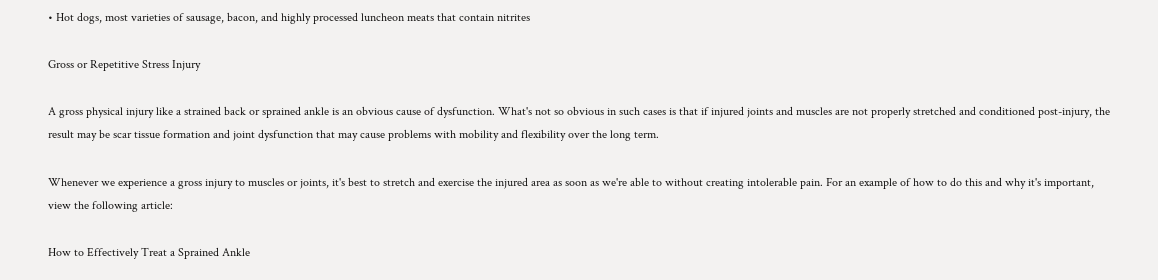• Hot dogs, most varieties of sausage, bacon, and highly processed luncheon meats that contain nitrites

Gross or Repetitive Stress Injury

A gross physical injury like a strained back or sprained ankle is an obvious cause of dysfunction. What's not so obvious in such cases is that if injured joints and muscles are not properly stretched and conditioned post-injury, the result may be scar tissue formation and joint dysfunction that may cause problems with mobility and flexibility over the long term.

Whenever we experience a gross injury to muscles or joints, it's best to stretch and exercise the injured area as soon as we're able to without creating intolerable pain. For an example of how to do this and why it's important, view the following article:

How to Effectively Treat a Sprained Ankle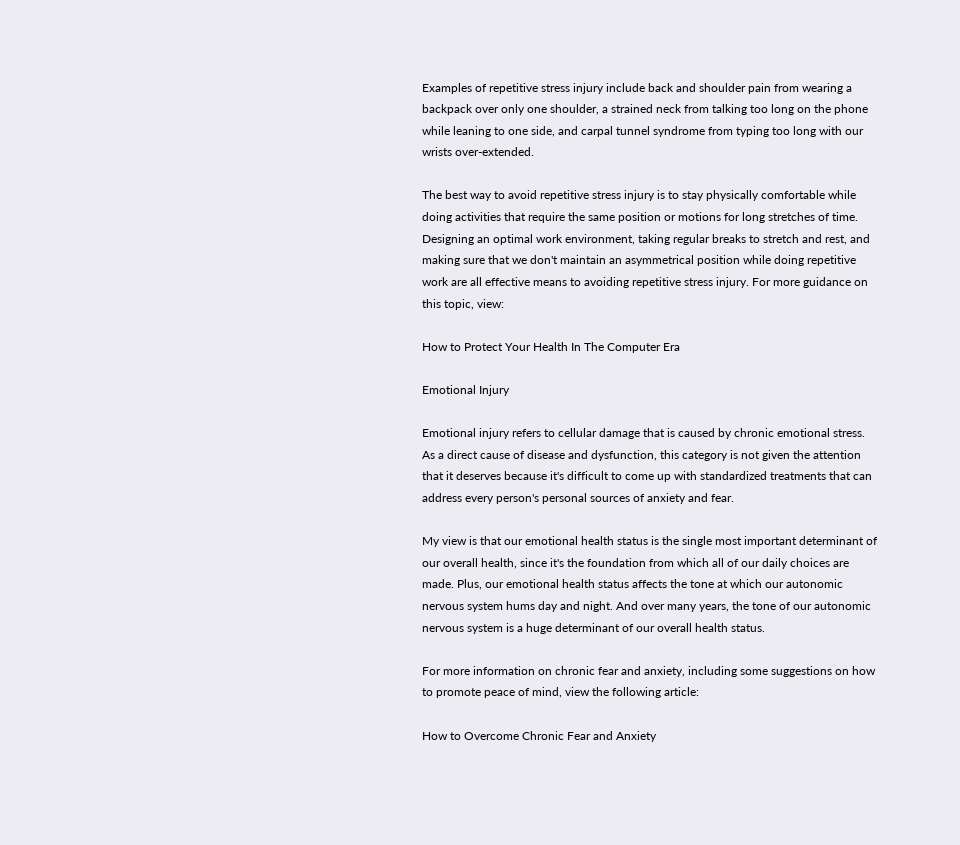Examples of repetitive stress injury include back and shoulder pain from wearing a backpack over only one shoulder, a strained neck from talking too long on the phone while leaning to one side, and carpal tunnel syndrome from typing too long with our wrists over-extended.

The best way to avoid repetitive stress injury is to stay physically comfortable while doing activities that require the same position or motions for long stretches of time. Designing an optimal work environment, taking regular breaks to stretch and rest, and making sure that we don't maintain an asymmetrical position while doing repetitive work are all effective means to avoiding repetitive stress injury. For more guidance on this topic, view:

How to Protect Your Health In The Computer Era

Emotional Injury

Emotional injury refers to cellular damage that is caused by chronic emotional stress. As a direct cause of disease and dysfunction, this category is not given the attention that it deserves because it's difficult to come up with standardized treatments that can address every person's personal sources of anxiety and fear.

My view is that our emotional health status is the single most important determinant of our overall health, since it's the foundation from which all of our daily choices are made. Plus, our emotional health status affects the tone at which our autonomic nervous system hums day and night. And over many years, the tone of our autonomic nervous system is a huge determinant of our overall health status.

For more information on chronic fear and anxiety, including some suggestions on how to promote peace of mind, view the following article:

How to Overcome Chronic Fear and Anxiety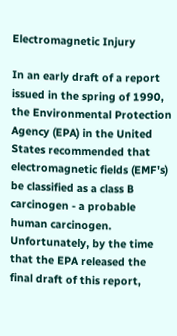Electromagnetic Injury

In an early draft of a report issued in the spring of 1990, the Environmental Protection Agency (EPA) in the United States recommended that electromagnetic fields (EMF's) be classified as a class B carcinogen - a probable human carcinogen. Unfortunately, by the time that the EPA released the final draft of this report,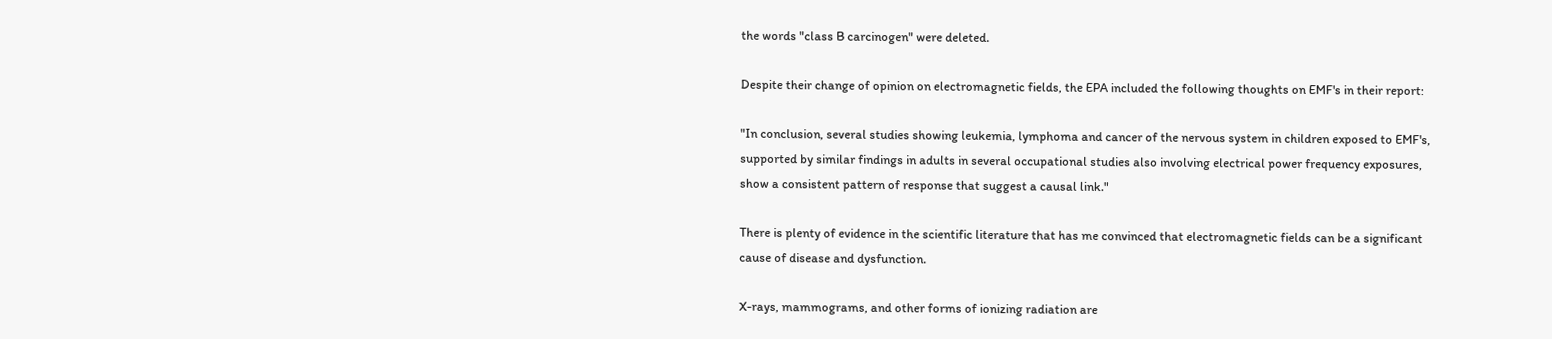the words "class B carcinogen" were deleted.

Despite their change of opinion on electromagnetic fields, the EPA included the following thoughts on EMF's in their report:

"In conclusion, several studies showing leukemia, lymphoma and cancer of the nervous system in children exposed to EMF's, supported by similar findings in adults in several occupational studies also involving electrical power frequency exposures, show a consistent pattern of response that suggest a causal link."

There is plenty of evidence in the scientific literature that has me convinced that electromagnetic fields can be a significant cause of disease and dysfunction.

X-rays, mammograms, and other forms of ionizing radiation are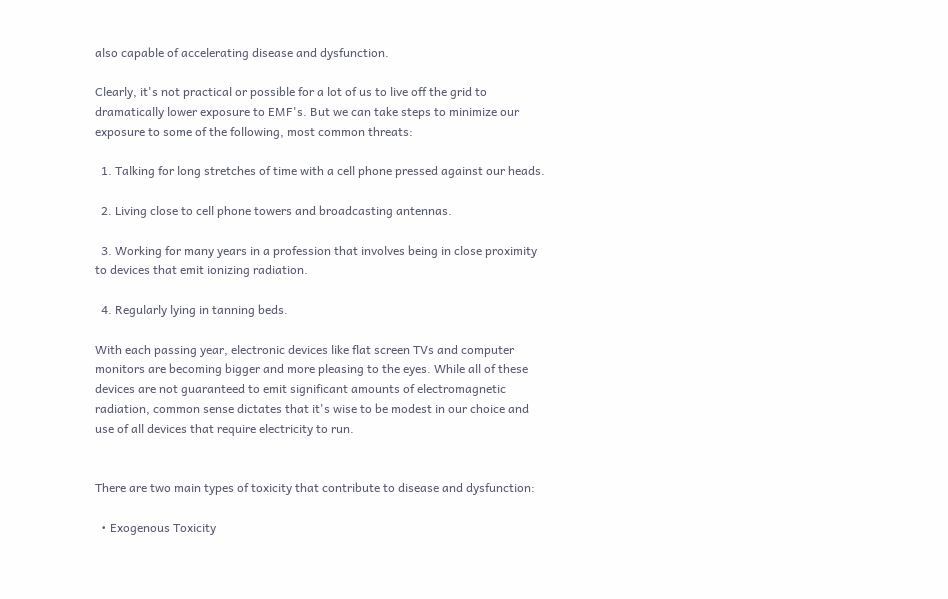also capable of accelerating disease and dysfunction.

Clearly, it's not practical or possible for a lot of us to live off the grid to dramatically lower exposure to EMF's. But we can take steps to minimize our exposure to some of the following, most common threats:

  1. Talking for long stretches of time with a cell phone pressed against our heads.

  2. Living close to cell phone towers and broadcasting antennas.

  3. Working for many years in a profession that involves being in close proximity to devices that emit ionizing radiation.

  4. Regularly lying in tanning beds.

With each passing year, electronic devices like flat screen TVs and computer monitors are becoming bigger and more pleasing to the eyes. While all of these devices are not guaranteed to emit significant amounts of electromagnetic radiation, common sense dictates that it's wise to be modest in our choice and use of all devices that require electricity to run.


There are two main types of toxicity that contribute to disease and dysfunction:

  • Exogenous Toxicity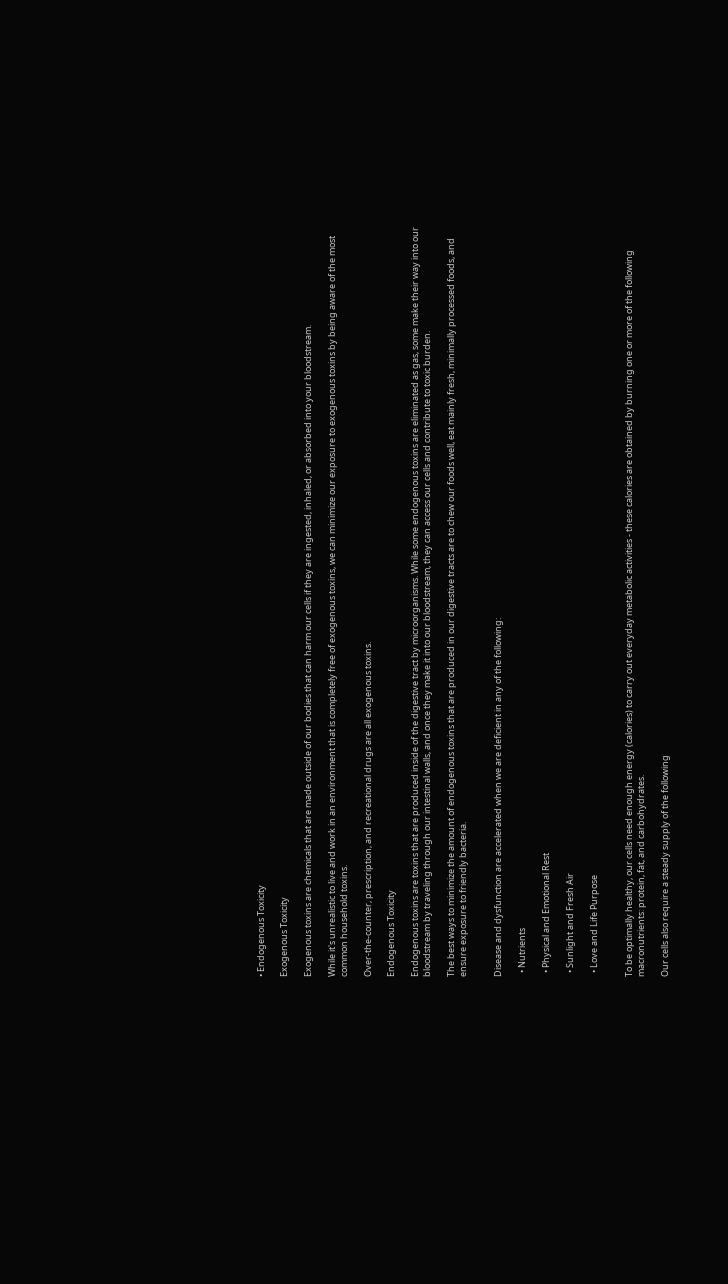• Endogenous Toxicity

Exogenous Toxicity

Exogenous toxins are chemicals that are made outside of our bodies that can harm our cells if they are ingested, inhaled, or absorbed into your bloodstream.

While it's unrealistic to live and work in an environment that is completely free of exogenous toxins, we can minimize our exposure to exogenous toxins by being aware of the most common household toxins.

Over-the-counter, prescription, and recreational drugs are all exogenous toxins.

Endogenous Toxicity

Endogenous toxins are toxins that are produced inside of the digestive tract by microorganisms. While some endogenous toxins are eliminated as gas, some make their way into our bloodstream by traveling through our intestinal walls, and once they make it into our bloodstream, they can access our cells and contribute to toxic burden.

The best ways to minimize the amount of endogenous toxins that are produced in our digestive tracts are to chew our foods well, eat mainly fresh, minimally processed foods, and ensure exposure to friendly bacteria.


Disease and dysfunction are accelerated when we are deficient in any of the following:

  • Nutrients

  • Physical and Emotional Rest

  • Sunlight and Fresh Air

  • Love and Life Purpose


To be optimally healthy, our cells need enough energy (calories) to carry out everyday metabolic activities - these calories are obtained by burning one or more of the following macronutrients: protein, fat, and carbohydrates.

Our cells also require a steady supply of the following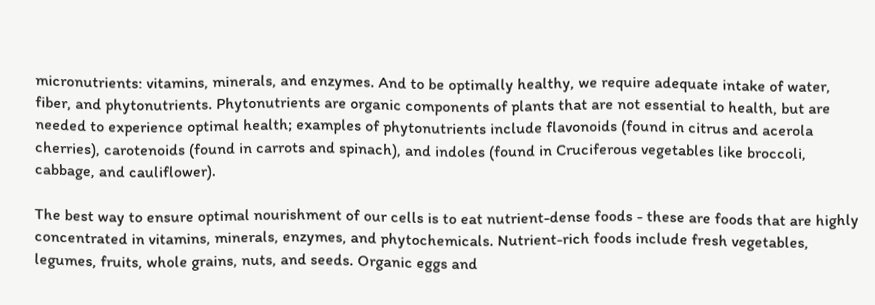micronutrients: vitamins, minerals, and enzymes. And to be optimally healthy, we require adequate intake of water, fiber, and phytonutrients. Phytonutrients are organic components of plants that are not essential to health, but are needed to experience optimal health; examples of phytonutrients include flavonoids (found in citrus and acerola cherries), carotenoids (found in carrots and spinach), and indoles (found in Cruciferous vegetables like broccoli, cabbage, and cauliflower).

The best way to ensure optimal nourishment of our cells is to eat nutrient-dense foods - these are foods that are highly concentrated in vitamins, minerals, enzymes, and phytochemicals. Nutrient-rich foods include fresh vegetables, legumes, fruits, whole grains, nuts, and seeds. Organic eggs and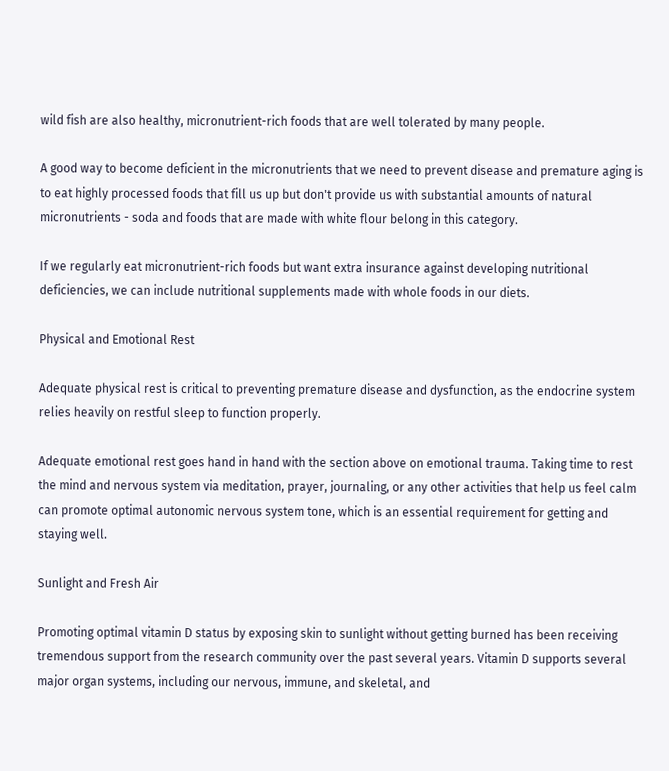wild fish are also healthy, micronutrient-rich foods that are well tolerated by many people.

A good way to become deficient in the micronutrients that we need to prevent disease and premature aging is to eat highly processed foods that fill us up but don't provide us with substantial amounts of natural micronutrients - soda and foods that are made with white flour belong in this category.

If we regularly eat micronutrient-rich foods but want extra insurance against developing nutritional deficiencies, we can include nutritional supplements made with whole foods in our diets.

Physical and Emotional Rest

Adequate physical rest is critical to preventing premature disease and dysfunction, as the endocrine system relies heavily on restful sleep to function properly.

Adequate emotional rest goes hand in hand with the section above on emotional trauma. Taking time to rest the mind and nervous system via meditation, prayer, journaling, or any other activities that help us feel calm can promote optimal autonomic nervous system tone, which is an essential requirement for getting and staying well.

Sunlight and Fresh Air

Promoting optimal vitamin D status by exposing skin to sunlight without getting burned has been receiving tremendous support from the research community over the past several years. Vitamin D supports several major organ systems, including our nervous, immune, and skeletal, and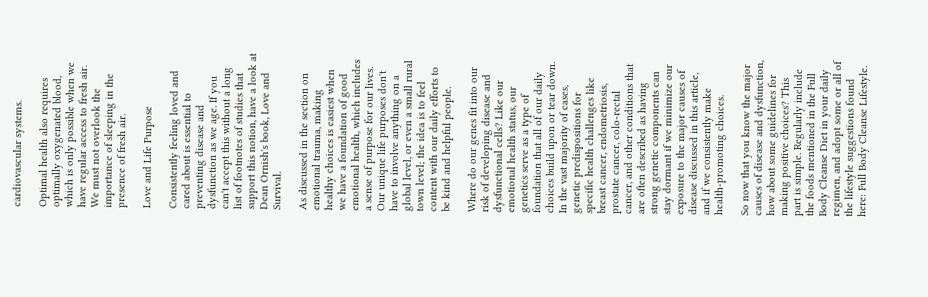cardiovascular systems.

Optimal health also requires optimally oxygenated blood, which is only possible when we have regular access to fresh air. We must not overlook the importance of sleeping in the presence of fresh air.

Love and Life Purpose

Consistently feeling loved and cared about is essential to preventing disease and dysfunction as we age. If you can't accept this without a long list of footnotes of studies that support this notion, have a look at Dean Ornish's book, Love and Survival.

As discussed in the section on emotional trauma, making healthy choices is easiest when we have a foundation of good emotional health, which includes a sense of purpose for our lives. Our unique life purposes don't have to involve anything on a global level, or even a small rural town level; the idea is to feel content with our daily efforts to be kind and helpful people.

Where do our genes fit into our risk of developing disease and dysfunctional cells? Like our emotional health status, our genetics serve as a type of foundation that all of our daily choices build upon or tear down. In the vast majority of cases, genetic predispositions for specific health challenges like breast cancer, endometriosis, prostate cancer, colo-rectal cancer, and other conditions that are often described as having strong genetic components can stay dormant if we minimize our exposure to the major causes of disease discussed in this article, and if we consistently make health-promoting choices.

So now that you know the major causes of disease and dysfunction, how about some guidelines for making positive choices? This part is simple. Regularly include the foods mentioned in the Full Body Cleanse Diet in your daily regimen, and adopt some or all of the lifestyle suggestions found here: Full Body Cleanse Lifestyle.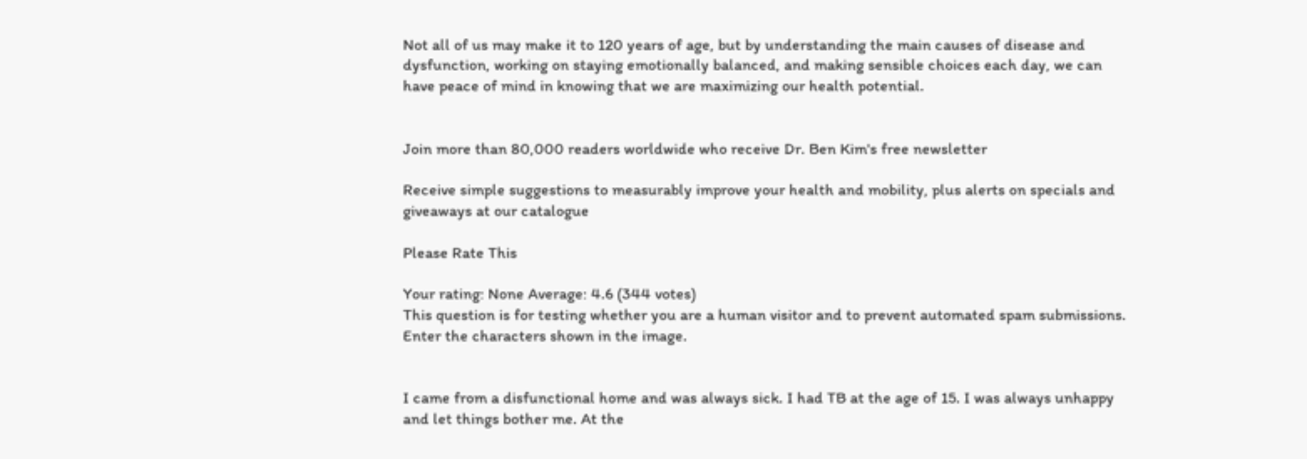Not all of us may make it to 120 years of age, but by understanding the main causes of disease and dysfunction, working on staying emotionally balanced, and making sensible choices each day, we can have peace of mind in knowing that we are maximizing our health potential.


Join more than 80,000 readers worldwide who receive Dr. Ben Kim's free newsletter

Receive simple suggestions to measurably improve your health and mobility, plus alerts on specials and giveaways at our catalogue

Please Rate This

Your rating: None Average: 4.6 (344 votes)
This question is for testing whether you are a human visitor and to prevent automated spam submissions.
Enter the characters shown in the image.


I came from a disfunctional home and was always sick. I had TB at the age of 15. I was always unhappy and let things bother me. At the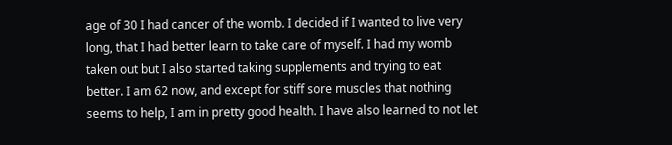age of 30 I had cancer of the womb. I decided if I wanted to live very long, that I had better learn to take care of myself. I had my womb taken out but I also started taking supplements and trying to eat better. I am 62 now, and except for stiff sore muscles that nothing seems to help, I am in pretty good health. I have also learned to not let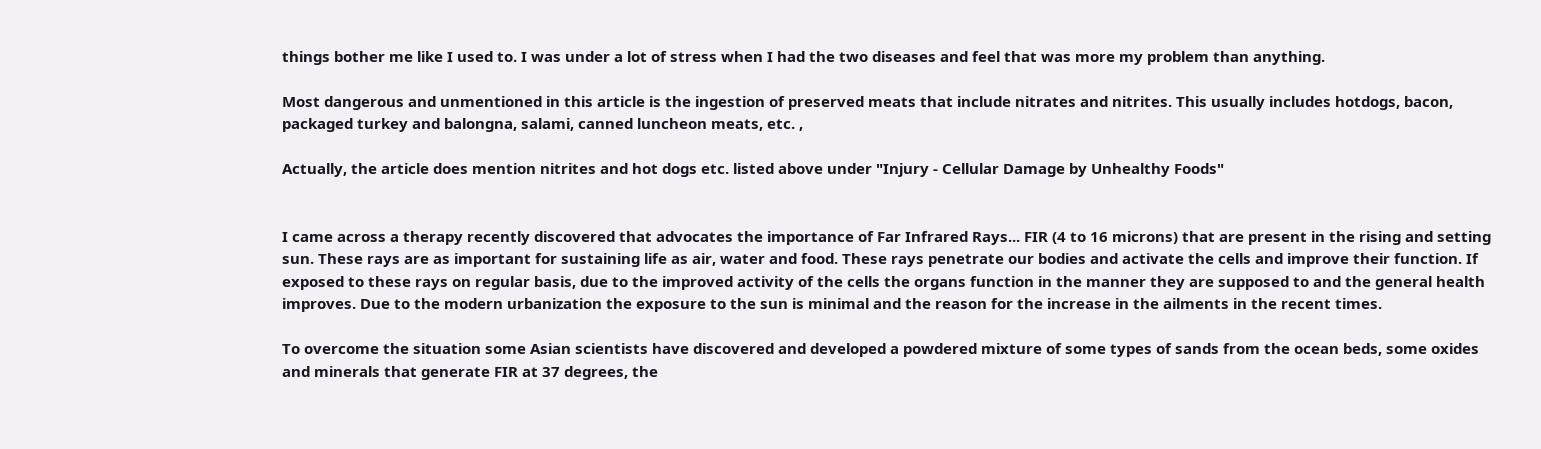things bother me like I used to. I was under a lot of stress when I had the two diseases and feel that was more my problem than anything.

Most dangerous and unmentioned in this article is the ingestion of preserved meats that include nitrates and nitrites. This usually includes hotdogs, bacon, packaged turkey and balongna, salami, canned luncheon meats, etc. ,

Actually, the article does mention nitrites and hot dogs etc. listed above under "Injury - Cellular Damage by Unhealthy Foods"


I came across a therapy recently discovered that advocates the importance of Far Infrared Rays... FIR (4 to 16 microns) that are present in the rising and setting sun. These rays are as important for sustaining life as air, water and food. These rays penetrate our bodies and activate the cells and improve their function. If exposed to these rays on regular basis, due to the improved activity of the cells the organs function in the manner they are supposed to and the general health improves. Due to the modern urbanization the exposure to the sun is minimal and the reason for the increase in the ailments in the recent times.

To overcome the situation some Asian scientists have discovered and developed a powdered mixture of some types of sands from the ocean beds, some oxides and minerals that generate FIR at 37 degrees, the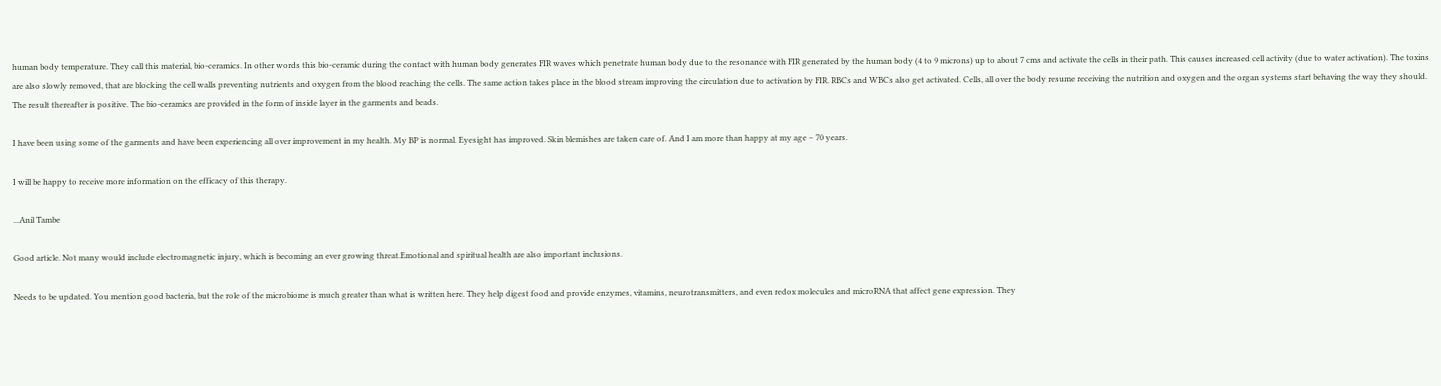human body temperature. They call this material, bio-ceramics. In other words this bio-ceramic during the contact with human body generates FIR waves which penetrate human body due to the resonance with FIR generated by the human body (4 to 9 microns) up to about 7 cms and activate the cells in their path. This causes increased cell activity (due to water activation). The toxins are also slowly removed, that are blocking the cell walls preventing nutrients and oxygen from the blood reaching the cells. The same action takes place in the blood stream improving the circulation due to activation by FIR. RBCs and WBCs also get activated. Cells, all over the body resume receiving the nutrition and oxygen and the organ systems start behaving the way they should. The result thereafter is positive. The bio-ceramics are provided in the form of inside layer in the garments and beads.

I have been using some of the garments and have been experiencing all over improvement in my health. My BP is normal. Eyesight has improved. Skin blemishes are taken care of. And I am more than happy at my age – 70 years.

I will be happy to receive more information on the efficacy of this therapy.

...Anil Tambe

Good article. Not many would include electromagnetic injury, which is becoming an ever growing threat.Emotional and spiritual health are also important inclusions.

Needs to be updated. You mention good bacteria, but the role of the microbiome is much greater than what is written here. They help digest food and provide enzymes, vitamins, neurotransmitters, and even redox molecules and microRNA that affect gene expression. They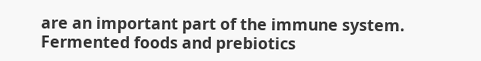are an important part of the immune system. Fermented foods and prebiotics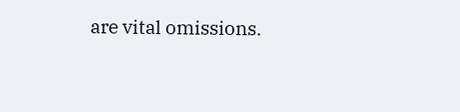are vital omissions.